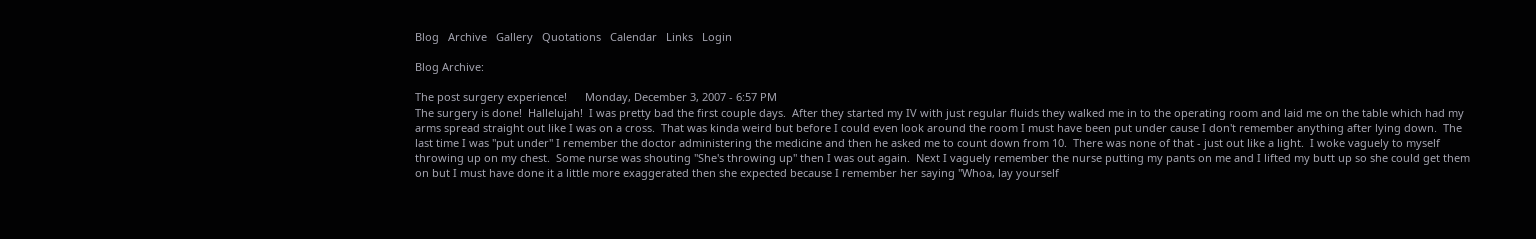Blog   Archive   Gallery   Quotations   Calendar   Links   Login

Blog Archive:

The post surgery experience!      Monday, December 3, 2007 - 6:57 PM
The surgery is done!  Hallelujah!  I was pretty bad the first couple days.  After they started my IV with just regular fluids they walked me in to the operating room and laid me on the table which had my arms spread straight out like I was on a cross.  That was kinda weird but before I could even look around the room I must have been put under cause I don't remember anything after lying down.  The last time I was "put under" I remember the doctor administering the medicine and then he asked me to count down from 10.  There was none of that - just out like a light.  I woke vaguely to myself throwing up on my chest.  Some nurse was shouting "She's throwing up" then I was out again.  Next I vaguely remember the nurse putting my pants on me and I lifted my butt up so she could get them on but I must have done it a little more exaggerated then she expected because I remember her saying "Whoa, lay yourself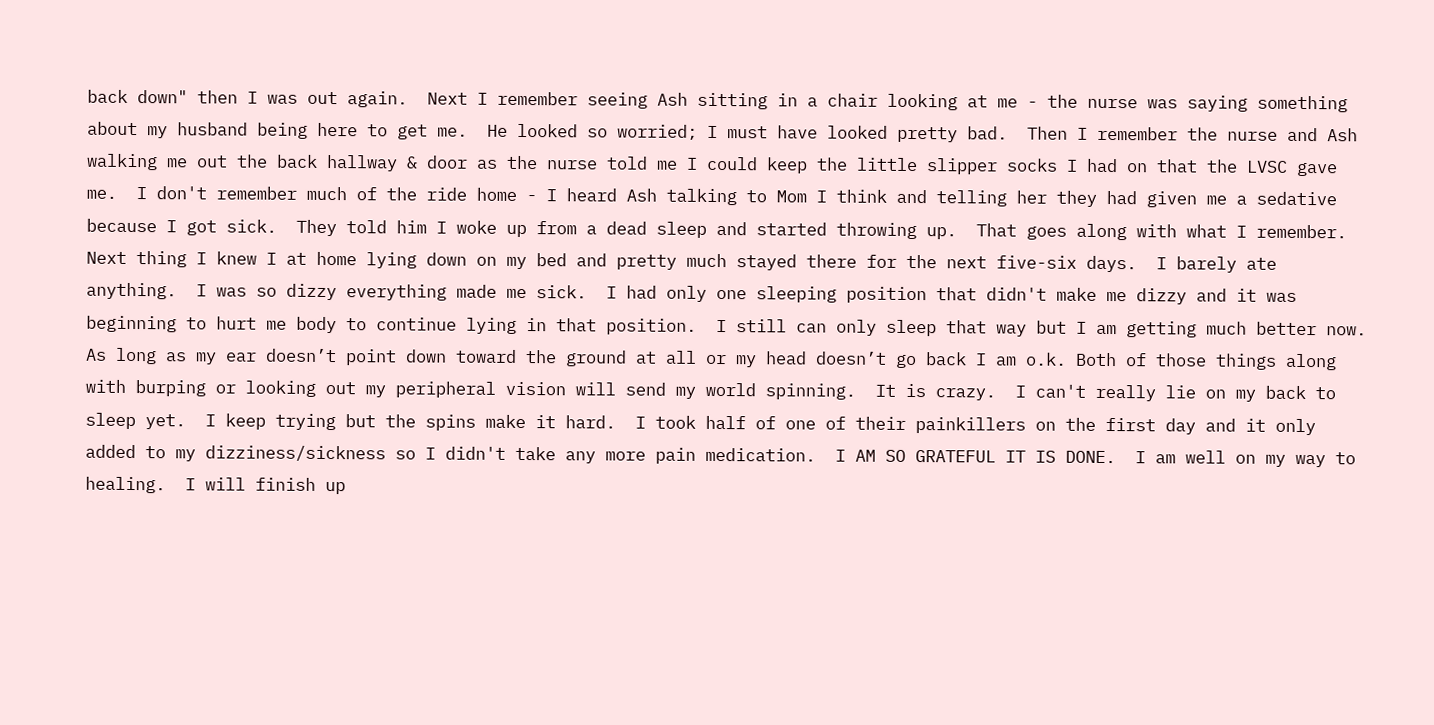back down" then I was out again.  Next I remember seeing Ash sitting in a chair looking at me - the nurse was saying something about my husband being here to get me.  He looked so worried; I must have looked pretty bad.  Then I remember the nurse and Ash walking me out the back hallway & door as the nurse told me I could keep the little slipper socks I had on that the LVSC gave me.  I don't remember much of the ride home - I heard Ash talking to Mom I think and telling her they had given me a sedative because I got sick.  They told him I woke up from a dead sleep and started throwing up.  That goes along with what I remember.  Next thing I knew I at home lying down on my bed and pretty much stayed there for the next five-six days.  I barely ate anything.  I was so dizzy everything made me sick.  I had only one sleeping position that didn't make me dizzy and it was beginning to hurt me body to continue lying in that position.  I still can only sleep that way but I am getting much better now.  As long as my ear doesn’t point down toward the ground at all or my head doesn’t go back I am o.k. Both of those things along with burping or looking out my peripheral vision will send my world spinning.  It is crazy.  I can't really lie on my back to sleep yet.  I keep trying but the spins make it hard.  I took half of one of their painkillers on the first day and it only added to my dizziness/sickness so I didn't take any more pain medication.  I AM SO GRATEFUL IT IS DONE.  I am well on my way to healing.  I will finish up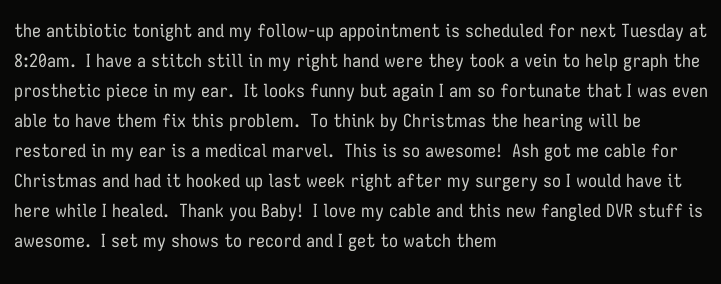the antibiotic tonight and my follow-up appointment is scheduled for next Tuesday at 8:20am.  I have a stitch still in my right hand were they took a vein to help graph the prosthetic piece in my ear.  It looks funny but again I am so fortunate that I was even able to have them fix this problem.  To think by Christmas the hearing will be restored in my ear is a medical marvel.  This is so awesome!  Ash got me cable for Christmas and had it hooked up last week right after my surgery so I would have it here while I healed.  Thank you Baby!  I love my cable and this new fangled DVR stuff is awesome.  I set my shows to record and I get to watch them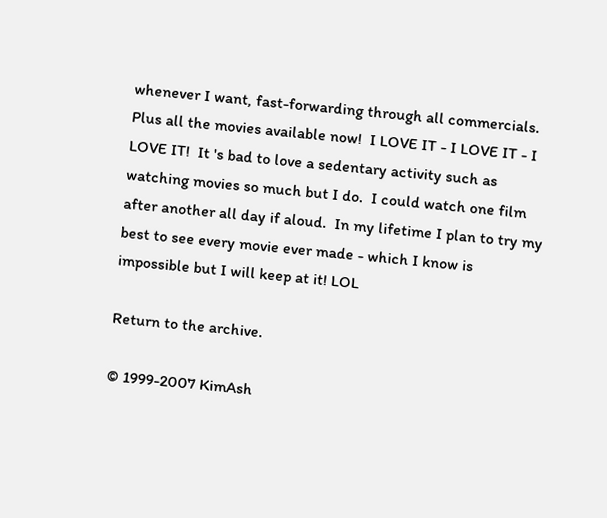whenever I want, fast-forwarding through all commercials.  Plus all the movies available now!  I LOVE IT - I LOVE IT - I LOVE IT!  It 's bad to love a sedentary activity such as watching movies so much but I do.  I could watch one film after another all day if aloud.  In my lifetime I plan to try my best to see every movie ever made - which I know is impossible but I will keep at it! LOL

Return to the archive.

© 1999-2007 KimAsh